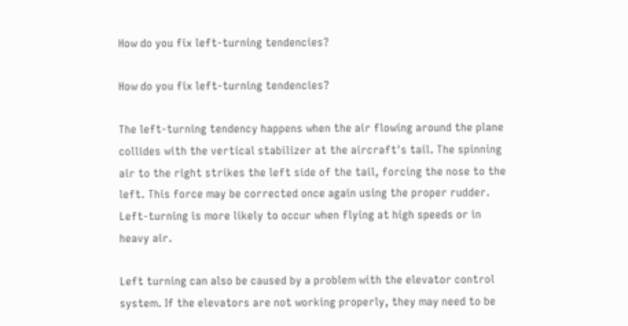How do you fix left-turning tendencies?

How do you fix left-turning tendencies?

The left-turning tendency happens when the air flowing around the plane collides with the vertical stabilizer at the aircraft's tail. The spinning air to the right strikes the left side of the tail, forcing the nose to the left. This force may be corrected once again using the proper rudder. Left-turning is more likely to occur when flying at high speeds or in heavy air.

Left turning can also be caused by a problem with the elevator control system. If the elevators are not working properly, they may need to be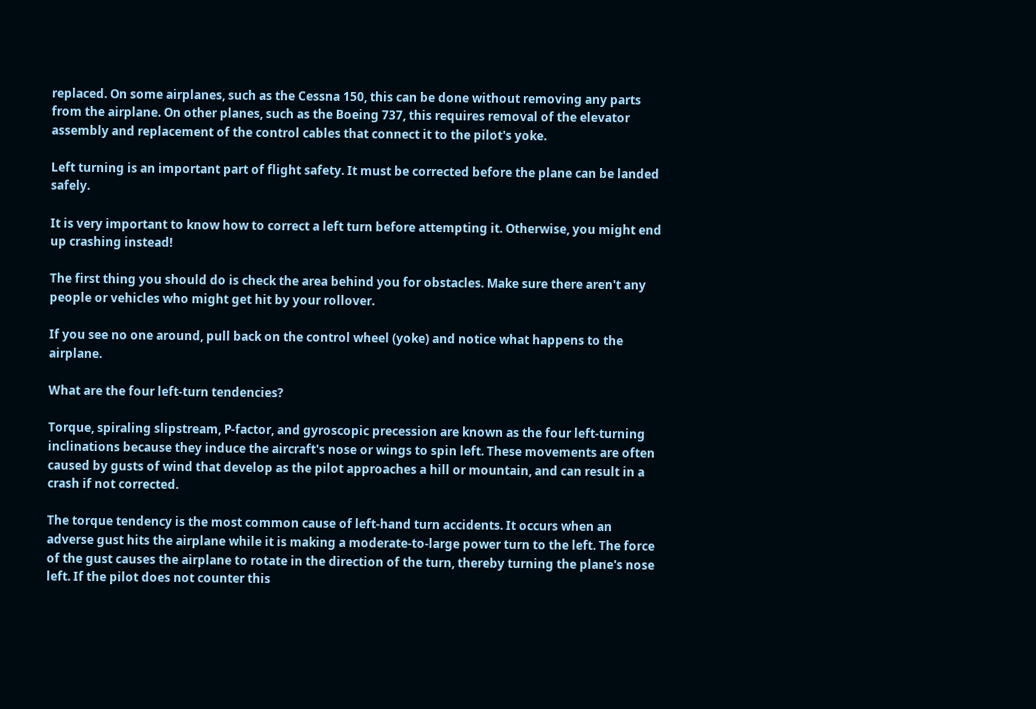replaced. On some airplanes, such as the Cessna 150, this can be done without removing any parts from the airplane. On other planes, such as the Boeing 737, this requires removal of the elevator assembly and replacement of the control cables that connect it to the pilot's yoke.

Left turning is an important part of flight safety. It must be corrected before the plane can be landed safely.

It is very important to know how to correct a left turn before attempting it. Otherwise, you might end up crashing instead!

The first thing you should do is check the area behind you for obstacles. Make sure there aren't any people or vehicles who might get hit by your rollover.

If you see no one around, pull back on the control wheel (yoke) and notice what happens to the airplane.

What are the four left-turn tendencies?

Torque, spiraling slipstream, P-factor, and gyroscopic precession are known as the four left-turning inclinations because they induce the aircraft's nose or wings to spin left. These movements are often caused by gusts of wind that develop as the pilot approaches a hill or mountain, and can result in a crash if not corrected.

The torque tendency is the most common cause of left-hand turn accidents. It occurs when an adverse gust hits the airplane while it is making a moderate-to-large power turn to the left. The force of the gust causes the airplane to rotate in the direction of the turn, thereby turning the plane's nose left. If the pilot does not counter this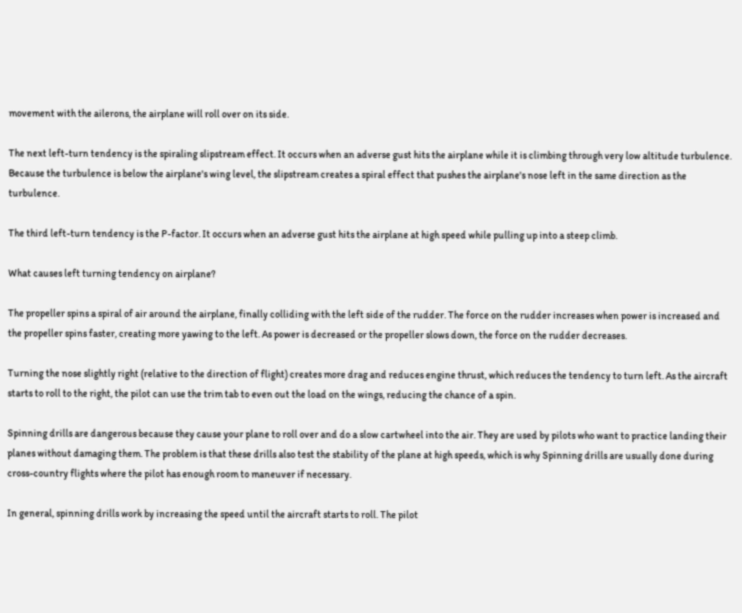movement with the ailerons, the airplane will roll over on its side.

The next left-turn tendency is the spiraling slipstream effect. It occurs when an adverse gust hits the airplane while it is climbing through very low altitude turbulence. Because the turbulence is below the airplane's wing level, the slipstream creates a spiral effect that pushes the airplane's nose left in the same direction as the turbulence.

The third left-turn tendency is the P-factor. It occurs when an adverse gust hits the airplane at high speed while pulling up into a steep climb.

What causes left turning tendency on airplane?

The propeller spins a spiral of air around the airplane, finally colliding with the left side of the rudder. The force on the rudder increases when power is increased and the propeller spins faster, creating more yawing to the left. As power is decreased or the propeller slows down, the force on the rudder decreases.

Turning the nose slightly right (relative to the direction of flight) creates more drag and reduces engine thrust, which reduces the tendency to turn left. As the aircraft starts to roll to the right, the pilot can use the trim tab to even out the load on the wings, reducing the chance of a spin.

Spinning drills are dangerous because they cause your plane to roll over and do a slow cartwheel into the air. They are used by pilots who want to practice landing their planes without damaging them. The problem is that these drills also test the stability of the plane at high speeds, which is why Spinning drills are usually done during cross-country flights where the pilot has enough room to maneuver if necessary.

In general, spinning drills work by increasing the speed until the aircraft starts to roll. The pilot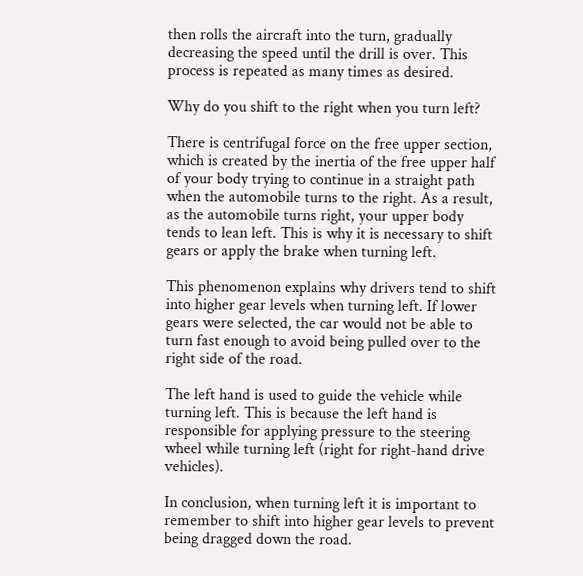then rolls the aircraft into the turn, gradually decreasing the speed until the drill is over. This process is repeated as many times as desired.

Why do you shift to the right when you turn left?

There is centrifugal force on the free upper section, which is created by the inertia of the free upper half of your body trying to continue in a straight path when the automobile turns to the right. As a result, as the automobile turns right, your upper body tends to lean left. This is why it is necessary to shift gears or apply the brake when turning left.

This phenomenon explains why drivers tend to shift into higher gear levels when turning left. If lower gears were selected, the car would not be able to turn fast enough to avoid being pulled over to the right side of the road.

The left hand is used to guide the vehicle while turning left. This is because the left hand is responsible for applying pressure to the steering wheel while turning left (right for right-hand drive vehicles).

In conclusion, when turning left it is important to remember to shift into higher gear levels to prevent being dragged down the road.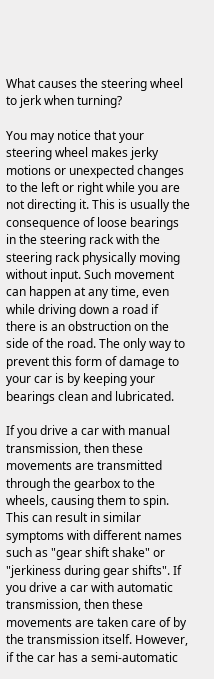What causes the steering wheel to jerk when turning?

You may notice that your steering wheel makes jerky motions or unexpected changes to the left or right while you are not directing it. This is usually the consequence of loose bearings in the steering rack with the steering rack physically moving without input. Such movement can happen at any time, even while driving down a road if there is an obstruction on the side of the road. The only way to prevent this form of damage to your car is by keeping your bearings clean and lubricated.

If you drive a car with manual transmission, then these movements are transmitted through the gearbox to the wheels, causing them to spin. This can result in similar symptoms with different names such as "gear shift shake" or "jerkiness during gear shifts". If you drive a car with automatic transmission, then these movements are taken care of by the transmission itself. However, if the car has a semi-automatic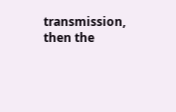transmission, then the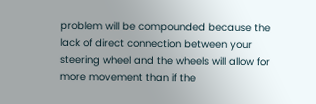problem will be compounded because the lack of direct connection between your steering wheel and the wheels will allow for more movement than if the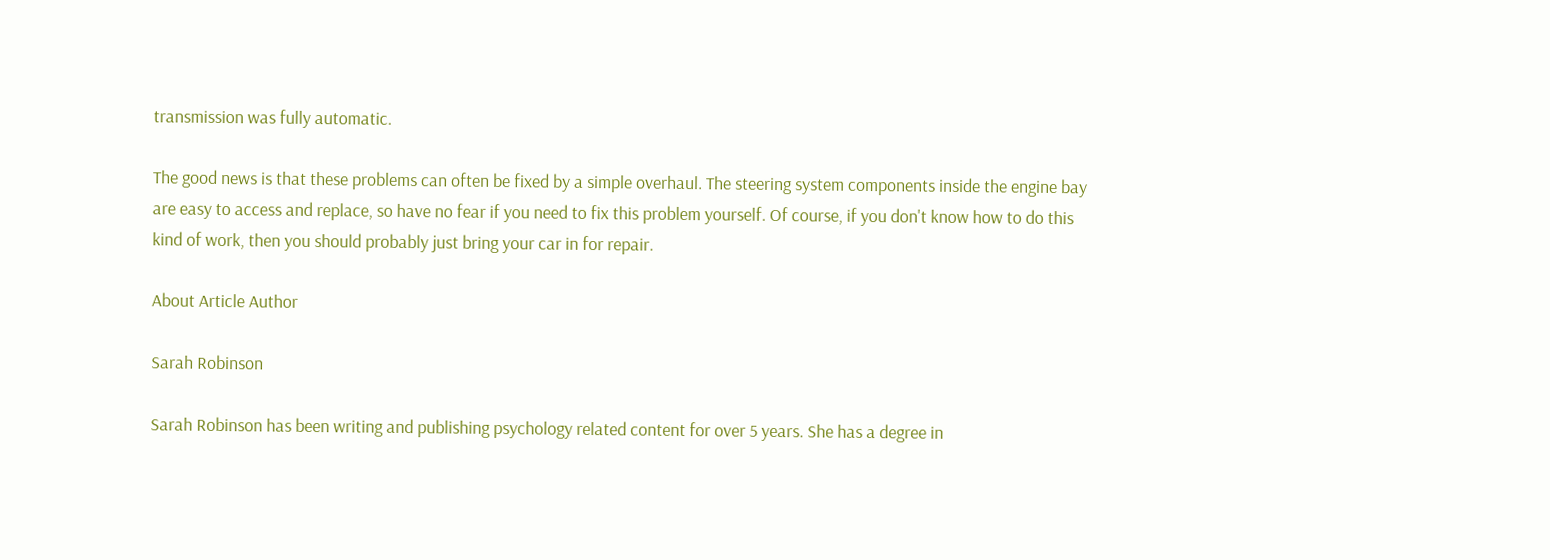transmission was fully automatic.

The good news is that these problems can often be fixed by a simple overhaul. The steering system components inside the engine bay are easy to access and replace, so have no fear if you need to fix this problem yourself. Of course, if you don't know how to do this kind of work, then you should probably just bring your car in for repair.

About Article Author

Sarah Robinson

Sarah Robinson has been writing and publishing psychology related content for over 5 years. She has a degree in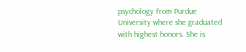psychology from Purdue University where she graduated with highest honors. She is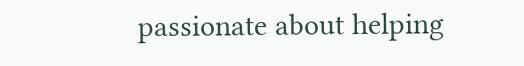passionate about helping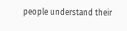people understand their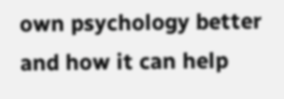own psychology better and how it can help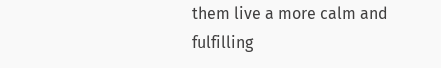them live a more calm and fulfilling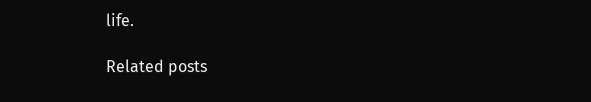life.

Related posts